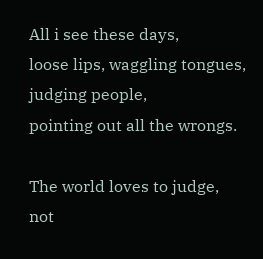All i see these days,
loose lips, waggling tongues,
judging people,
pointing out all the wrongs.

The world loves to judge,
not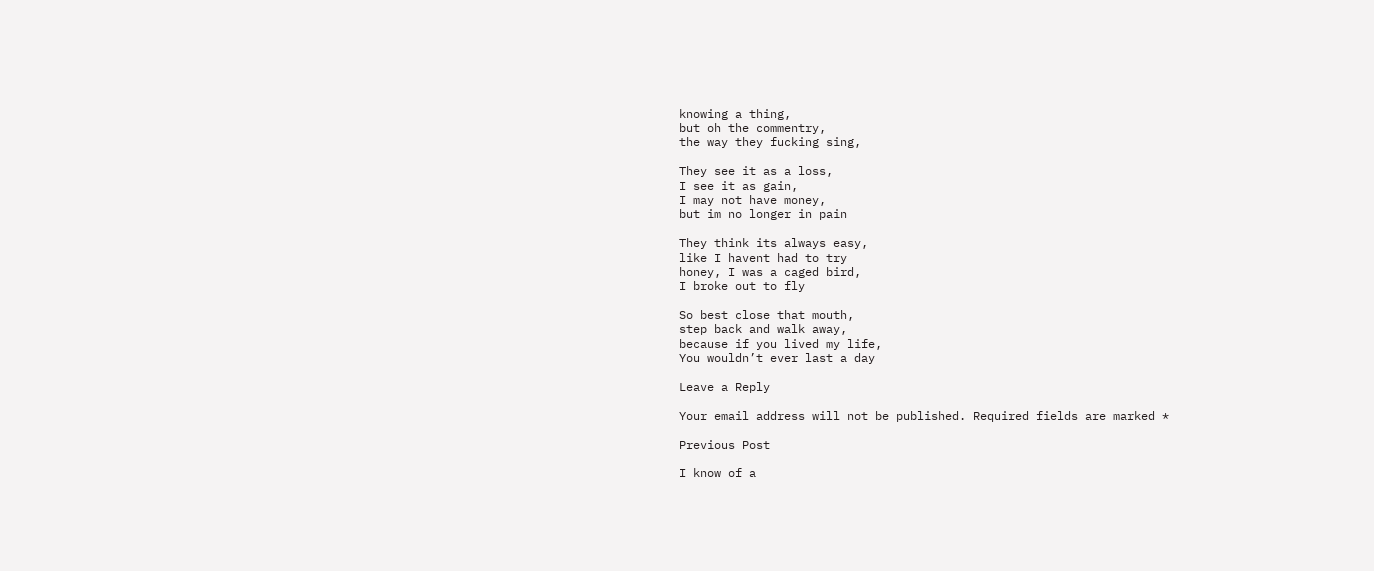knowing a thing,
but oh the commentry,
the way they fucking sing,

They see it as a loss,
I see it as gain,
I may not have money,
but im no longer in pain

They think its always easy,
like I havent had to try
honey, I was a caged bird,
I broke out to fly

So best close that mouth,
step back and walk away,
because if you lived my life,
You wouldn’t ever last a day

Leave a Reply

Your email address will not be published. Required fields are marked *

Previous Post

I know of a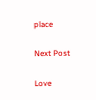place

Next Post

Love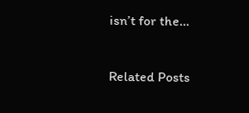isn’t for the…

Related Posts